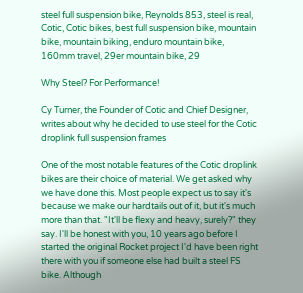steel full suspension bike, Reynolds 853, steel is real, Cotic, Cotic bikes, best full suspension bike, mountain bike, mountain biking, enduro mountain bike, 160mm travel, 29er mountain bike, 29

Why Steel? For Performance!

Cy Turner, the Founder of Cotic and Chief Designer, writes about why he decided to use steel for the Cotic droplink full suspension frames

One of the most notable features of the Cotic droplink bikes are their choice of material. We get asked why we have done this. Most people expect us to say it's because we make our hardtails out of it, but it's much more than that. "It'll be flexy and heavy, surely?" they say. I'll be honest with you, 10 years ago before I started the original Rocket project I'd have been right there with you if someone else had built a steel FS bike. Although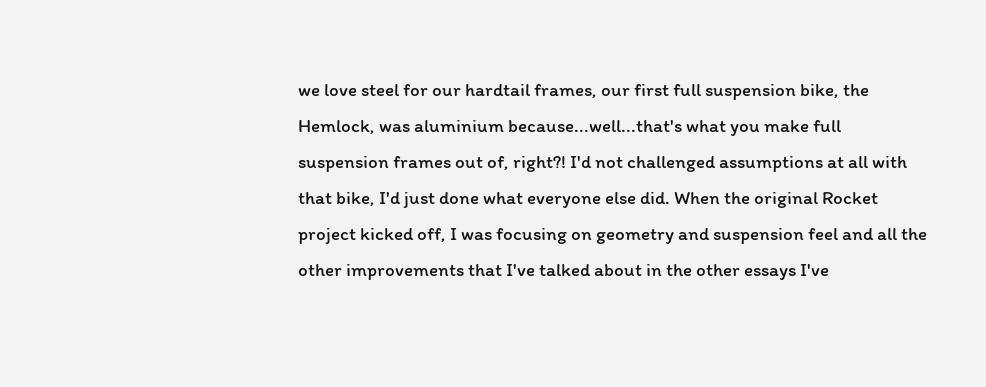we love steel for our hardtail frames, our first full suspension bike, the Hemlock, was aluminium because...well...that's what you make full suspension frames out of, right?! I'd not challenged assumptions at all with that bike, I'd just done what everyone else did. When the original Rocket project kicked off, I was focusing on geometry and suspension feel and all the other improvements that I've talked about in the other essays I've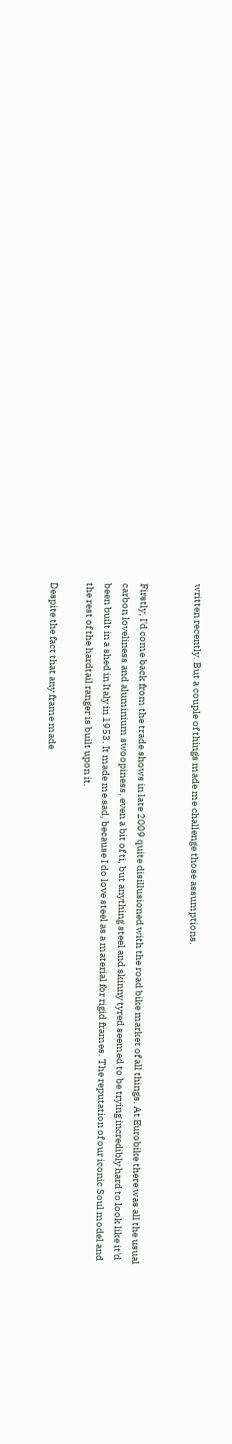written recently. But a couple of things made me challenge those assumptions.


Firstly, I'd come back from the trade shows in late 2009 quite disillusioned with the road bike market of all things. At Eurobike there was all the usual carbon loveliness and aluminium swoopiness, even a bit of ti, but anything steel and skinny tyred seemed to be trying incredibly hard to look like it'd been built in a shed in Italy in 1953. It made me sad, because I do love steel as a material for rigid frames. The reputation of our iconic Soul model and the rest of the hardtail ranger is built upon it.

Despite the fact that any frame made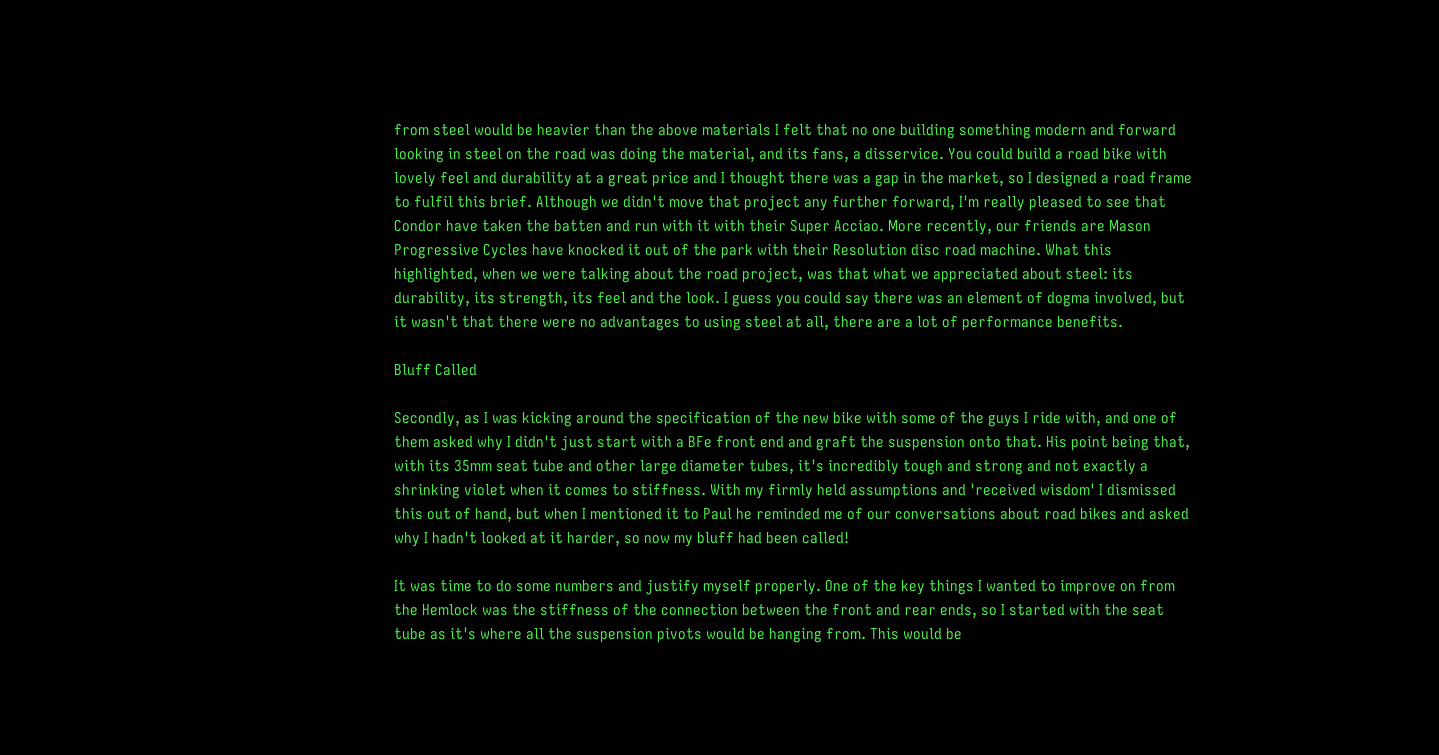from steel would be heavier than the above materials I felt that no one building something modern and forward looking in steel on the road was doing the material, and its fans, a disservice. You could build a road bike with lovely feel and durability at a great price and I thought there was a gap in the market, so I designed a road frame to fulfil this brief. Although we didn't move that project any further forward, I'm really pleased to see that Condor have taken the batten and run with it with their Super Acciao. More recently, our friends are Mason Progressive Cycles have knocked it out of the park with their Resolution disc road machine. What this highlighted, when we were talking about the road project, was that what we appreciated about steel: its durability, its strength, its feel and the look. I guess you could say there was an element of dogma involved, but it wasn't that there were no advantages to using steel at all, there are a lot of performance benefits.

Bluff Called

Secondly, as I was kicking around the specification of the new bike with some of the guys I ride with, and one of them asked why I didn't just start with a BFe front end and graft the suspension onto that. His point being that, with its 35mm seat tube and other large diameter tubes, it's incredibly tough and strong and not exactly a shrinking violet when it comes to stiffness. With my firmly held assumptions and 'received wisdom' I dismissed this out of hand, but when I mentioned it to Paul he reminded me of our conversations about road bikes and asked why I hadn't looked at it harder, so now my bluff had been called!

It was time to do some numbers and justify myself properly. One of the key things I wanted to improve on from the Hemlock was the stiffness of the connection between the front and rear ends, so I started with the seat tube as it's where all the suspension pivots would be hanging from. This would be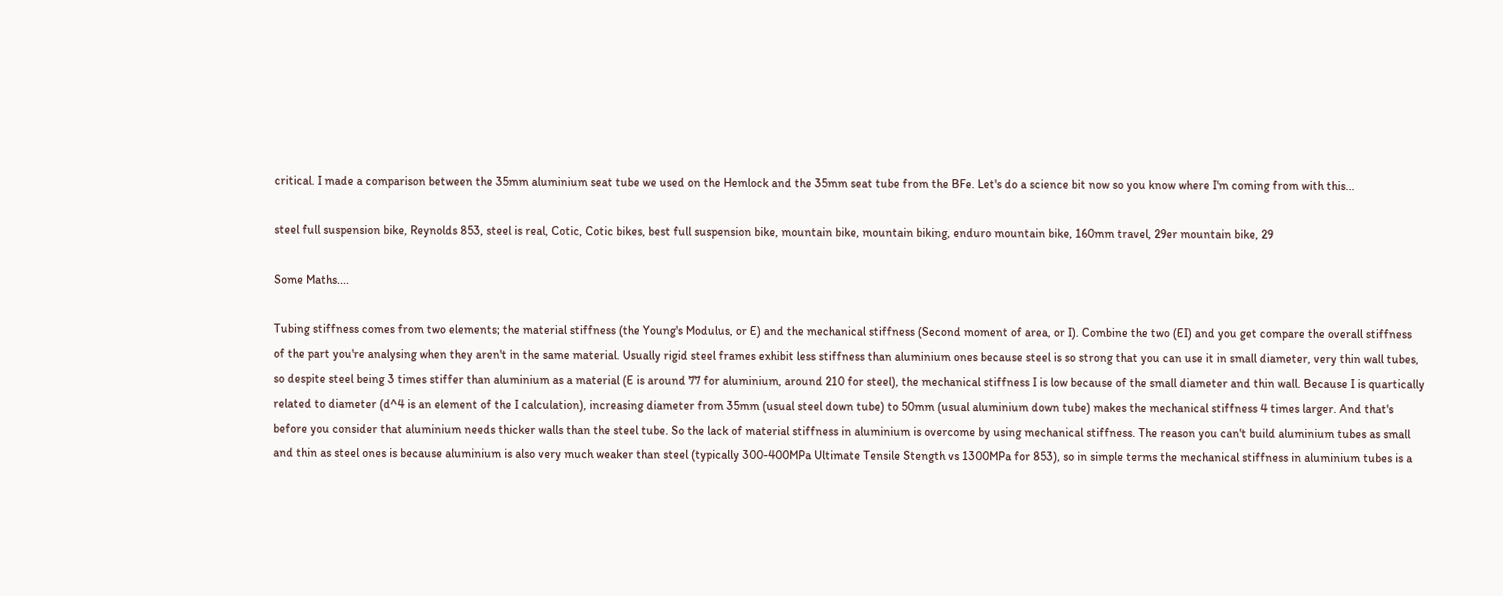critical. I made a comparison between the 35mm aluminium seat tube we used on the Hemlock and the 35mm seat tube from the BFe. Let's do a science bit now so you know where I'm coming from with this...

steel full suspension bike, Reynolds 853, steel is real, Cotic, Cotic bikes, best full suspension bike, mountain bike, mountain biking, enduro mountain bike, 160mm travel, 29er mountain bike, 29

Some Maths....

Tubing stiffness comes from two elements; the material stiffness (the Young's Modulus, or E) and the mechanical stiffness (Second moment of area, or I). Combine the two (EI) and you get compare the overall stiffness of the part you're analysing when they aren't in the same material. Usually rigid steel frames exhibit less stiffness than aluminium ones because steel is so strong that you can use it in small diameter, very thin wall tubes, so despite steel being 3 times stiffer than aluminium as a material (E is around 77 for aluminium, around 210 for steel), the mechanical stiffness I is low because of the small diameter and thin wall. Because I is quartically related to diameter (d^4 is an element of the I calculation), increasing diameter from 35mm (usual steel down tube) to 50mm (usual aluminium down tube) makes the mechanical stiffness 4 times larger. And that's before you consider that aluminium needs thicker walls than the steel tube. So the lack of material stiffness in aluminium is overcome by using mechanical stiffness. The reason you can't build aluminium tubes as small and thin as steel ones is because aluminium is also very much weaker than steel (typically 300-400MPa Ultimate Tensile Stength vs 1300MPa for 853), so in simple terms the mechanical stiffness in aluminium tubes is a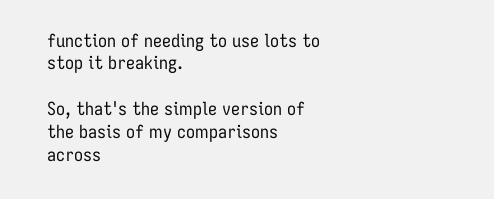function of needing to use lots to stop it breaking.

So, that's the simple version of the basis of my comparisons across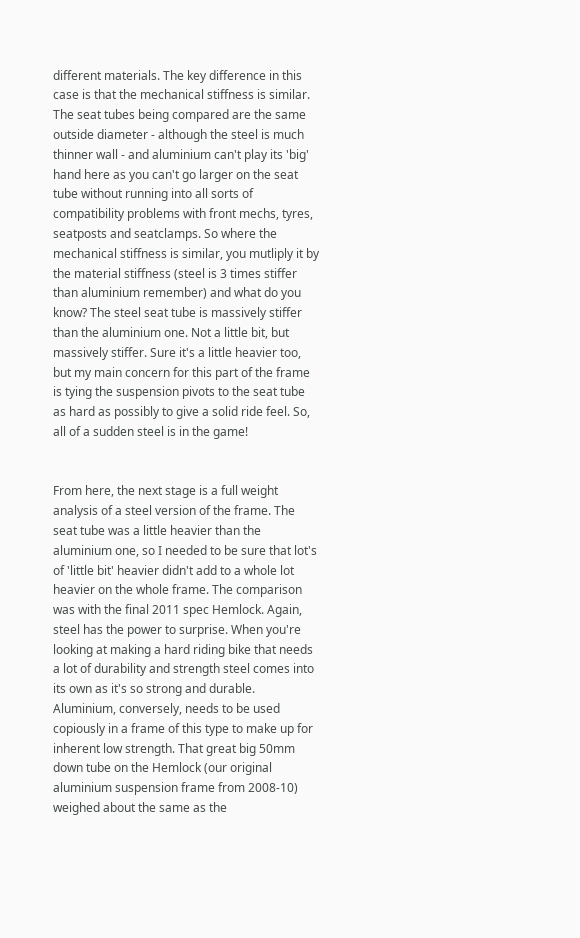different materials. The key difference in this case is that the mechanical stiffness is similar. The seat tubes being compared are the same outside diameter - although the steel is much thinner wall - and aluminium can't play its 'big' hand here as you can't go larger on the seat tube without running into all sorts of compatibility problems with front mechs, tyres, seatposts and seatclamps. So where the mechanical stiffness is similar, you mutliply it by the material stiffness (steel is 3 times stiffer than aluminium remember) and what do you know? The steel seat tube is massively stiffer than the aluminium one. Not a little bit, but massively stiffer. Sure it's a little heavier too, but my main concern for this part of the frame is tying the suspension pivots to the seat tube as hard as possibly to give a solid ride feel. So, all of a sudden steel is in the game!


From here, the next stage is a full weight analysis of a steel version of the frame. The seat tube was a little heavier than the aluminium one, so I needed to be sure that lot's of 'little bit' heavier didn't add to a whole lot heavier on the whole frame. The comparison was with the final 2011 spec Hemlock. Again, steel has the power to surprise. When you're looking at making a hard riding bike that needs a lot of durability and strength steel comes into its own as it's so strong and durable. Aluminium, conversely, needs to be used copiously in a frame of this type to make up for inherent low strength. That great big 50mm down tube on the Hemlock (our original aluminium suspension frame from 2008-10) weighed about the same as the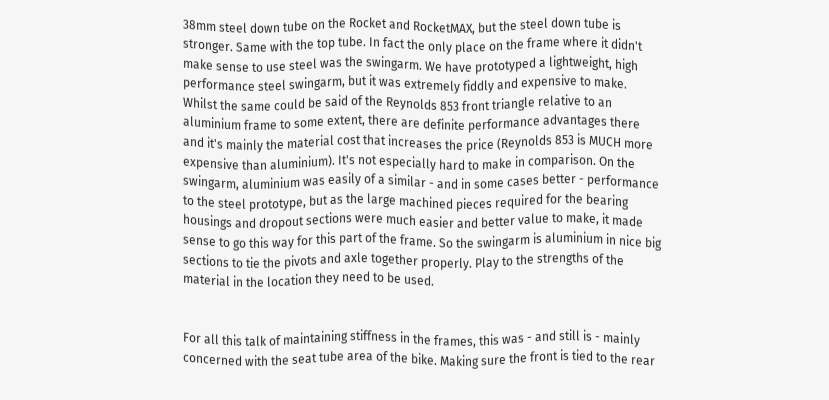38mm steel down tube on the Rocket and RocketMAX, but the steel down tube is stronger. Same with the top tube. In fact the only place on the frame where it didn't make sense to use steel was the swingarm. We have prototyped a lightweight, high performance steel swingarm, but it was extremely fiddly and expensive to make. Whilst the same could be said of the Reynolds 853 front triangle relative to an aluminium frame to some extent, there are definite performance advantages there and it's mainly the material cost that increases the price (Reynolds 853 is MUCH more expensive than aluminium). It's not especially hard to make in comparison. On the swingarm, aluminium was easily of a similar - and in some cases better - performance to the steel prototype, but as the large machined pieces required for the bearing housings and dropout sections were much easier and better value to make, it made sense to go this way for this part of the frame. So the swingarm is aluminium in nice big sections to tie the pivots and axle together properly. Play to the strengths of the material in the location they need to be used.


For all this talk of maintaining stiffness in the frames, this was - and still is - mainly concerned with the seat tube area of the bike. Making sure the front is tied to the rear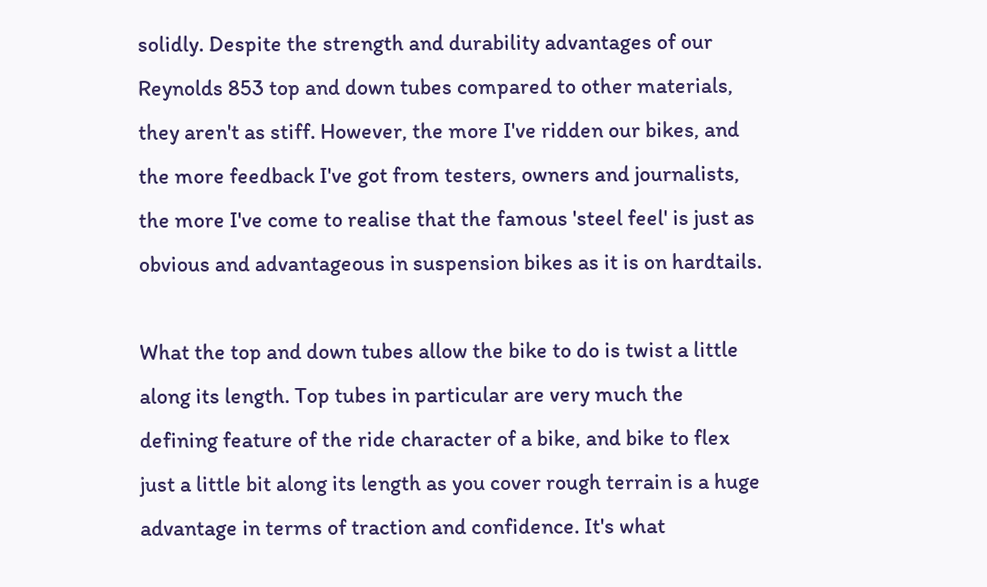solidly. Despite the strength and durability advantages of our Reynolds 853 top and down tubes compared to other materials, they aren't as stiff. However, the more I've ridden our bikes, and the more feedback I've got from testers, owners and journalists, the more I've come to realise that the famous 'steel feel' is just as obvious and advantageous in suspension bikes as it is on hardtails.

What the top and down tubes allow the bike to do is twist a little along its length. Top tubes in particular are very much the defining feature of the ride character of a bike, and bike to flex just a little bit along its length as you cover rough terrain is a huge advantage in terms of traction and confidence. It's what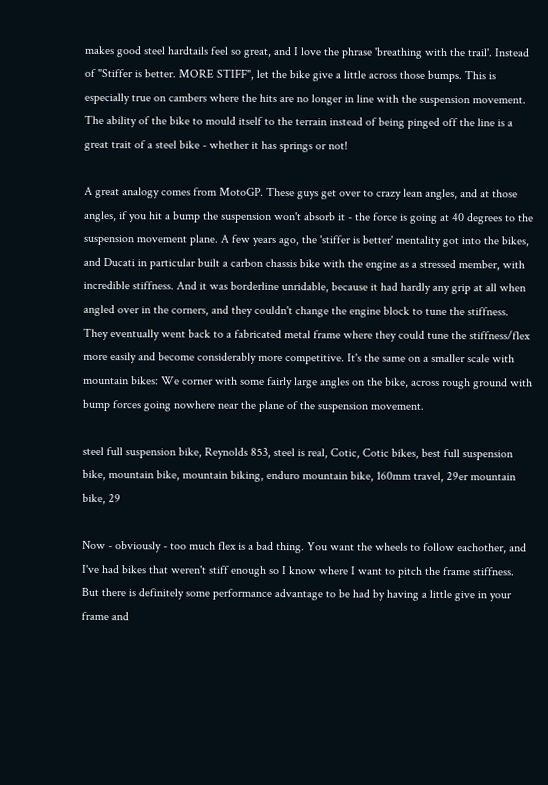makes good steel hardtails feel so great, and I love the phrase 'breathing with the trail'. Instead of "Stiffer is better. MORE STIFF", let the bike give a little across those bumps. This is especially true on cambers where the hits are no longer in line with the suspension movement. The ability of the bike to mould itself to the terrain instead of being pinged off the line is a great trait of a steel bike - whether it has springs or not!

A great analogy comes from MotoGP. These guys get over to crazy lean angles, and at those angles, if you hit a bump the suspension won't absorb it - the force is going at 40 degrees to the suspension movement plane. A few years ago, the 'stiffer is better' mentality got into the bikes, and Ducati in particular built a carbon chassis bike with the engine as a stressed member, with incredible stiffness. And it was borderline unridable, because it had hardly any grip at all when angled over in the corners, and they couldn't change the engine block to tune the stiffness. They eventually went back to a fabricated metal frame where they could tune the stiffness/flex more easily and become considerably more competitive. It's the same on a smaller scale with mountain bikes: We corner with some fairly large angles on the bike, across rough ground with bump forces going nowhere near the plane of the suspension movement.

steel full suspension bike, Reynolds 853, steel is real, Cotic, Cotic bikes, best full suspension bike, mountain bike, mountain biking, enduro mountain bike, 160mm travel, 29er mountain bike, 29

Now - obviously - too much flex is a bad thing. You want the wheels to follow eachother, and I've had bikes that weren't stiff enough so I know where I want to pitch the frame stiffness. But there is definitely some performance advantage to be had by having a little give in your frame and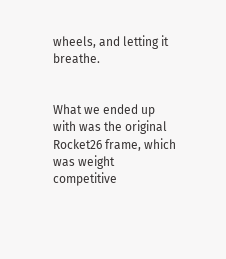wheels, and letting it breathe.


What we ended up with was the original Rocket26 frame, which was weight competitive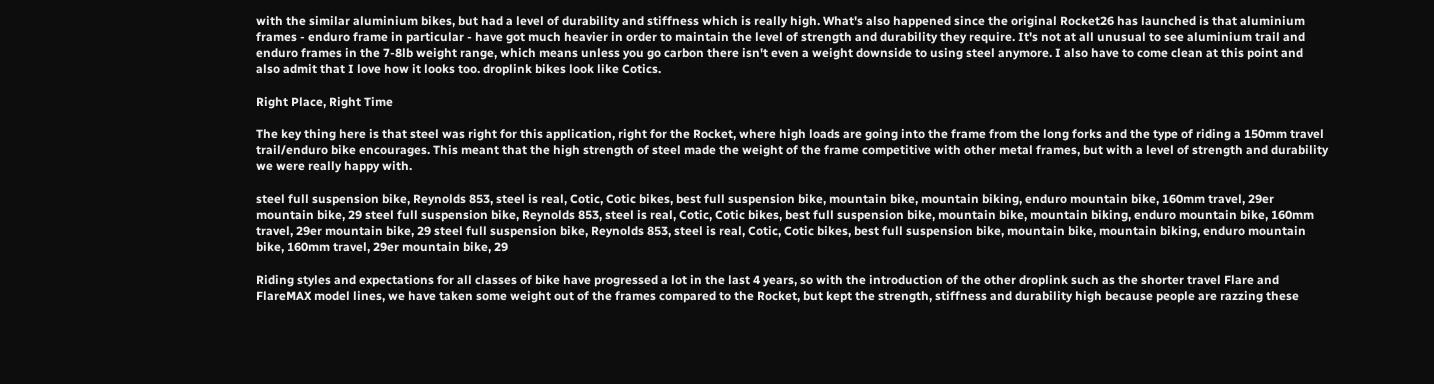with the similar aluminium bikes, but had a level of durability and stiffness which is really high. What's also happened since the original Rocket26 has launched is that aluminium frames - enduro frame in particular - have got much heavier in order to maintain the level of strength and durability they require. It's not at all unusual to see aluminium trail and enduro frames in the 7-8lb weight range, which means unless you go carbon there isn't even a weight downside to using steel anymore. I also have to come clean at this point and also admit that I love how it looks too. droplink bikes look like Cotics.

Right Place, Right Time

The key thing here is that steel was right for this application, right for the Rocket, where high loads are going into the frame from the long forks and the type of riding a 150mm travel trail/enduro bike encourages. This meant that the high strength of steel made the weight of the frame competitive with other metal frames, but with a level of strength and durability we were really happy with.

steel full suspension bike, Reynolds 853, steel is real, Cotic, Cotic bikes, best full suspension bike, mountain bike, mountain biking, enduro mountain bike, 160mm travel, 29er mountain bike, 29 steel full suspension bike, Reynolds 853, steel is real, Cotic, Cotic bikes, best full suspension bike, mountain bike, mountain biking, enduro mountain bike, 160mm travel, 29er mountain bike, 29 steel full suspension bike, Reynolds 853, steel is real, Cotic, Cotic bikes, best full suspension bike, mountain bike, mountain biking, enduro mountain bike, 160mm travel, 29er mountain bike, 29

Riding styles and expectations for all classes of bike have progressed a lot in the last 4 years, so with the introduction of the other droplink such as the shorter travel Flare and FlareMAX model lines, we have taken some weight out of the frames compared to the Rocket, but kept the strength, stiffness and durability high because people are razzing these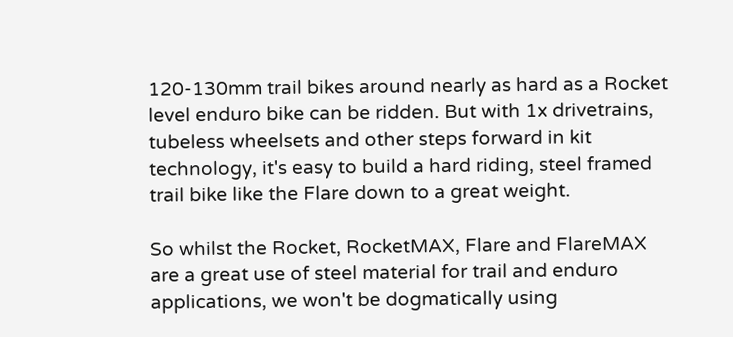120-130mm trail bikes around nearly as hard as a Rocket level enduro bike can be ridden. But with 1x drivetrains, tubeless wheelsets and other steps forward in kit technology, it's easy to build a hard riding, steel framed trail bike like the Flare down to a great weight.

So whilst the Rocket, RocketMAX, Flare and FlareMAX are a great use of steel material for trail and enduro applications, we won't be dogmatically using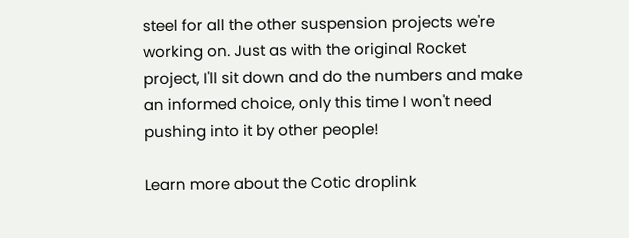steel for all the other suspension projects we're working on. Just as with the original Rocket project, I'll sit down and do the numbers and make an informed choice, only this time I won't need pushing into it by other people!

Learn more about the Cotic droplink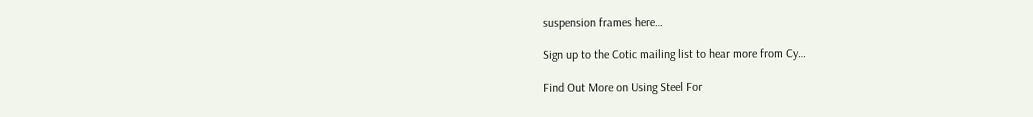suspension frames here…

Sign up to the Cotic mailing list to hear more from Cy…

Find Out More on Using Steel For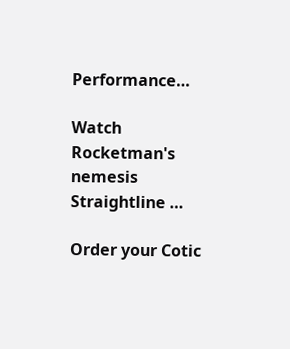Performance…

Watch Rocketman's nemesis Straightline …

Order your Cotic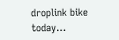droplink bike today…